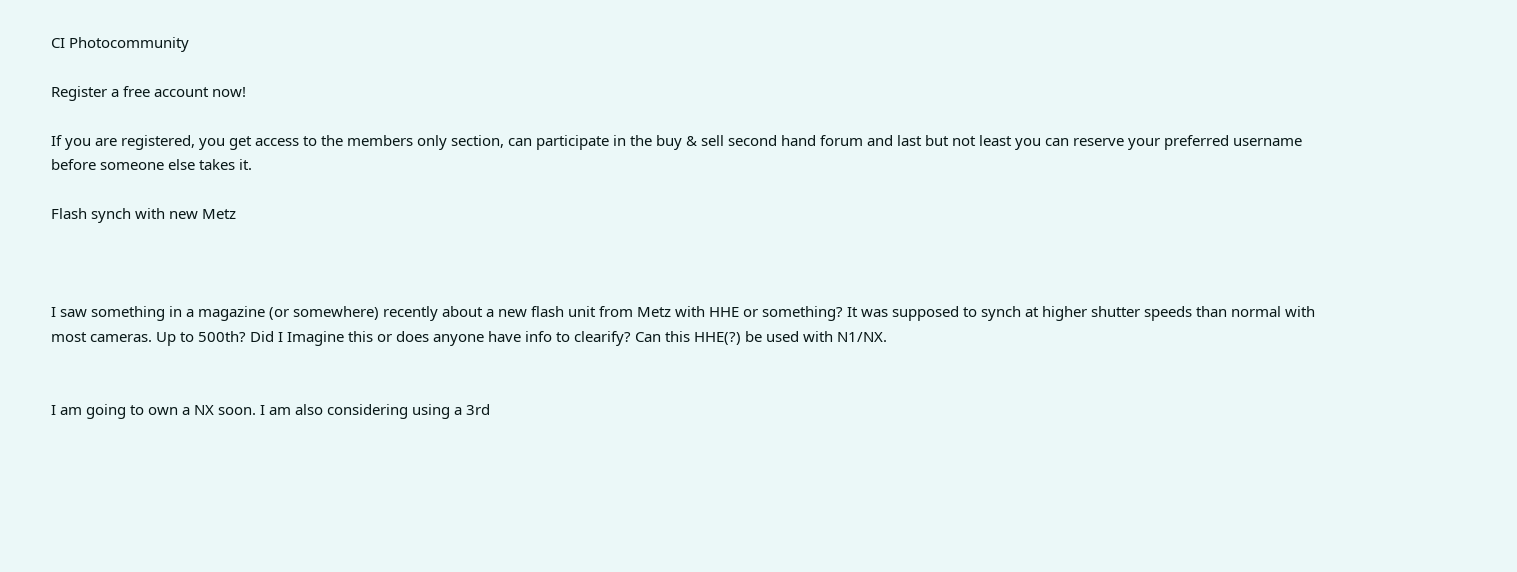CI Photocommunity

Register a free account now!

If you are registered, you get access to the members only section, can participate in the buy & sell second hand forum and last but not least you can reserve your preferred username before someone else takes it.

Flash synch with new Metz



I saw something in a magazine (or somewhere) recently about a new flash unit from Metz with HHE or something? It was supposed to synch at higher shutter speeds than normal with most cameras. Up to 500th? Did I Imagine this or does anyone have info to clearify? Can this HHE(?) be used with N1/NX.


I am going to own a NX soon. I am also considering using a 3rd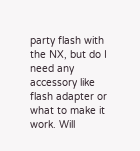party flash with the NX, but do I need any accessory like flash adapter or what to make it work. Will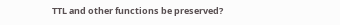TTL and other functions be preserved?